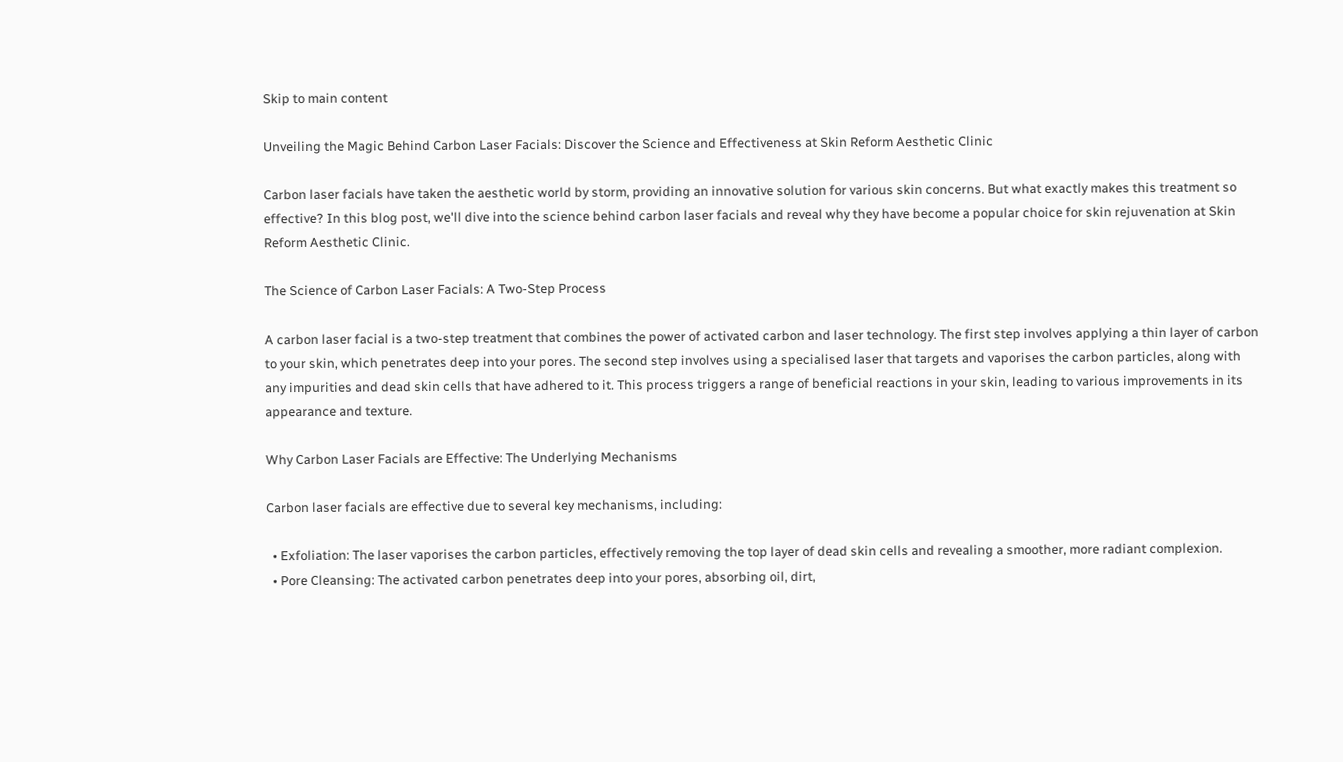Skip to main content

Unveiling the Magic Behind Carbon Laser Facials: Discover the Science and Effectiveness at Skin Reform Aesthetic Clinic

Carbon laser facials have taken the aesthetic world by storm, providing an innovative solution for various skin concerns. But what exactly makes this treatment so effective? In this blog post, we'll dive into the science behind carbon laser facials and reveal why they have become a popular choice for skin rejuvenation at Skin Reform Aesthetic Clinic.

The Science of Carbon Laser Facials: A Two-Step Process

A carbon laser facial is a two-step treatment that combines the power of activated carbon and laser technology. The first step involves applying a thin layer of carbon to your skin, which penetrates deep into your pores. The second step involves using a specialised laser that targets and vaporises the carbon particles, along with any impurities and dead skin cells that have adhered to it. This process triggers a range of beneficial reactions in your skin, leading to various improvements in its appearance and texture.

Why Carbon Laser Facials are Effective: The Underlying Mechanisms

Carbon laser facials are effective due to several key mechanisms, including:

  • Exfoliation: The laser vaporises the carbon particles, effectively removing the top layer of dead skin cells and revealing a smoother, more radiant complexion.
  • Pore Cleansing: The activated carbon penetrates deep into your pores, absorbing oil, dirt,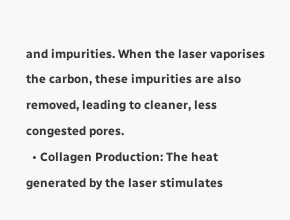and impurities. When the laser vaporises the carbon, these impurities are also removed, leading to cleaner, less congested pores.
  • Collagen Production: The heat generated by the laser stimulates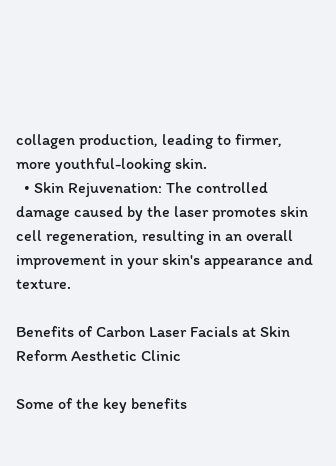collagen production, leading to firmer, more youthful-looking skin.
  • Skin Rejuvenation: The controlled damage caused by the laser promotes skin cell regeneration, resulting in an overall improvement in your skin's appearance and texture.

Benefits of Carbon Laser Facials at Skin Reform Aesthetic Clinic

Some of the key benefits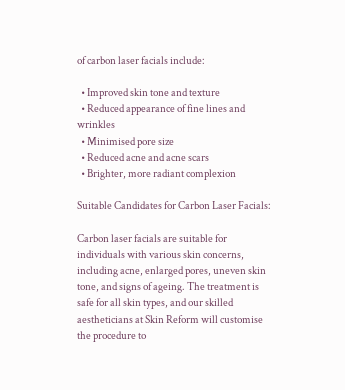of carbon laser facials include:

  • Improved skin tone and texture
  • Reduced appearance of fine lines and wrinkles
  • Minimised pore size
  • Reduced acne and acne scars
  • Brighter, more radiant complexion

Suitable Candidates for Carbon Laser Facials:

Carbon laser facials are suitable for individuals with various skin concerns, including acne, enlarged pores, uneven skin tone, and signs of ageing. The treatment is safe for all skin types, and our skilled aestheticians at Skin Reform will customise the procedure to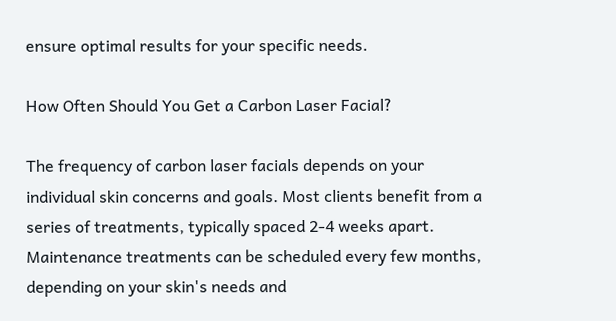ensure optimal results for your specific needs.

How Often Should You Get a Carbon Laser Facial?

The frequency of carbon laser facials depends on your individual skin concerns and goals. Most clients benefit from a series of treatments, typically spaced 2-4 weeks apart. Maintenance treatments can be scheduled every few months, depending on your skin's needs and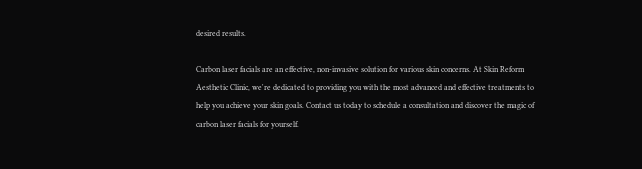desired results.

Carbon laser facials are an effective, non-invasive solution for various skin concerns. At Skin Reform Aesthetic Clinic, we're dedicated to providing you with the most advanced and effective treatments to help you achieve your skin goals. Contact us today to schedule a consultation and discover the magic of carbon laser facials for yourself.